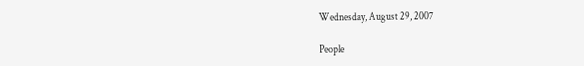Wednesday, August 29, 2007

People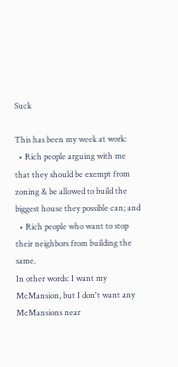Suck

This has been my week at work:
  • Rich people arguing with me that they should be exempt from zoning & be allowed to build the biggest house they possible can; and
  • Rich people who want to stop their neighbors from building the same.
In other words: I want my McMansion, but I don't want any McMansions near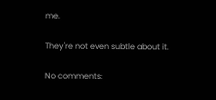me.

They're not even subtle about it.

No comments: